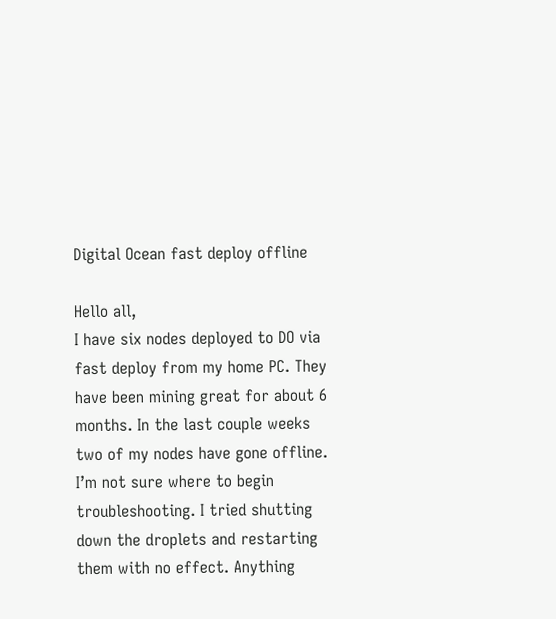Digital Ocean fast deploy offline

Hello all,
I have six nodes deployed to DO via fast deploy from my home PC. They have been mining great for about 6 months. In the last couple weeks two of my nodes have gone offline. I’m not sure where to begin troubleshooting. I tried shutting down the droplets and restarting them with no effect. Anything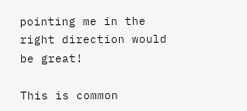pointing me in the right direction would be great!

This is common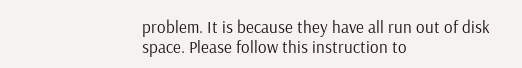problem. It is because they have all run out of disk space. Please follow this instruction to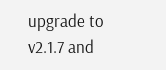upgrade to v2.1.7 and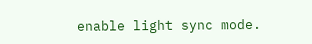enable light sync mode.